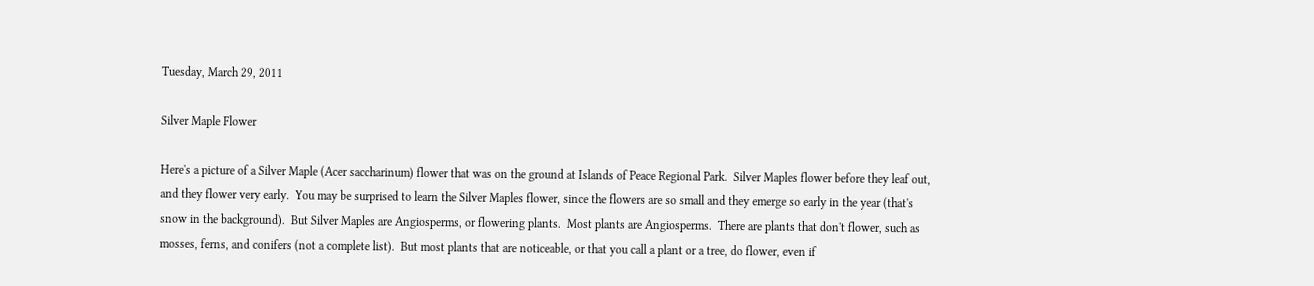Tuesday, March 29, 2011

Silver Maple Flower

Here's a picture of a Silver Maple (Acer saccharinum) flower that was on the ground at Islands of Peace Regional Park.  Silver Maples flower before they leaf out, and they flower very early.  You may be surprised to learn the Silver Maples flower, since the flowers are so small and they emerge so early in the year (that's snow in the background).  But Silver Maples are Angiosperms, or flowering plants.  Most plants are Angiosperms.  There are plants that don't flower, such as mosses, ferns, and conifers (not a complete list).  But most plants that are noticeable, or that you call a plant or a tree, do flower, even if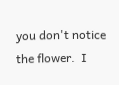you don't notice the flower.  I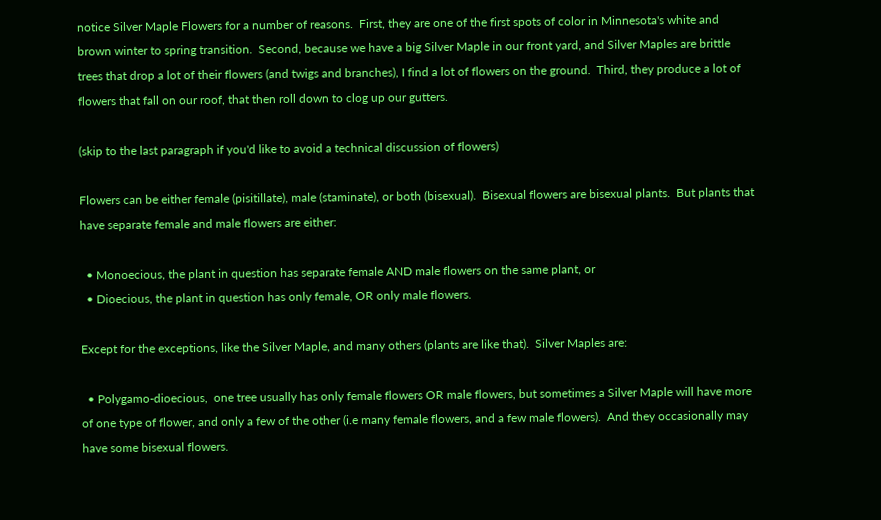notice Silver Maple Flowers for a number of reasons.  First, they are one of the first spots of color in Minnesota's white and brown winter to spring transition.  Second, because we have a big Silver Maple in our front yard, and Silver Maples are brittle trees that drop a lot of their flowers (and twigs and branches), I find a lot of flowers on the ground.  Third, they produce a lot of flowers that fall on our roof, that then roll down to clog up our gutters.

(skip to the last paragraph if you'd like to avoid a technical discussion of flowers)

Flowers can be either female (pisitillate), male (staminate), or both (bisexual).  Bisexual flowers are bisexual plants.  But plants that have separate female and male flowers are either:

  • Monoecious, the plant in question has separate female AND male flowers on the same plant, or
  • Dioecious, the plant in question has only female, OR only male flowers.

Except for the exceptions, like the Silver Maple, and many others (plants are like that).  Silver Maples are:

  • Polygamo-dioecious,  one tree usually has only female flowers OR male flowers, but sometimes a Silver Maple will have more of one type of flower, and only a few of the other (i.e many female flowers, and a few male flowers).  And they occasionally may have some bisexual flowers.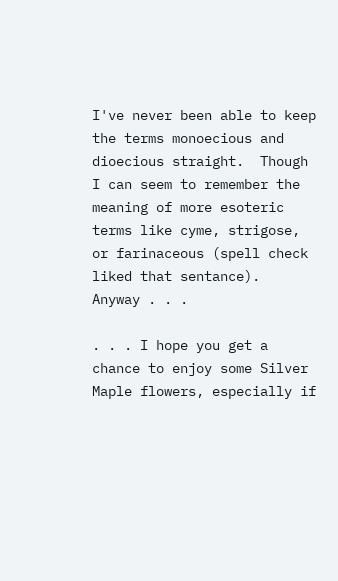I've never been able to keep the terms monoecious and dioecious straight.  Though I can seem to remember the meaning of more esoteric terms like cyme, strigose, or farinaceous (spell check liked that sentance).  Anyway . . .

. . . I hope you get a chance to enjoy some Silver Maple flowers, especially if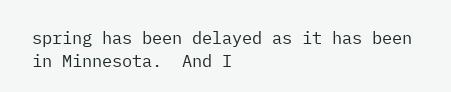spring has been delayed as it has been in Minnesota.  And I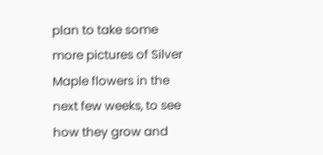plan to take some more pictures of Silver Maple flowers in the next few weeks, to see how they grow and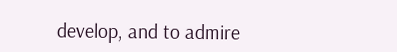develop, and to admire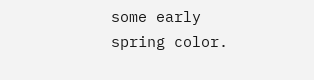some early spring color.